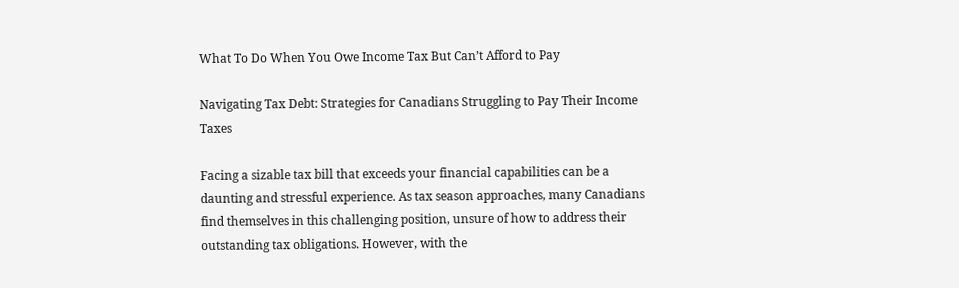What To Do When You Owe Income Tax But Can’t Afford to Pay

Navigating Tax Debt: Strategies for Canadians Struggling to Pay Their Income Taxes

Facing a sizable tax bill that exceeds your financial capabilities can be a daunting and stressful experience. As tax season approaches, many Canadians find themselves in this challenging position, unsure of how to address their outstanding tax obligations. However, with the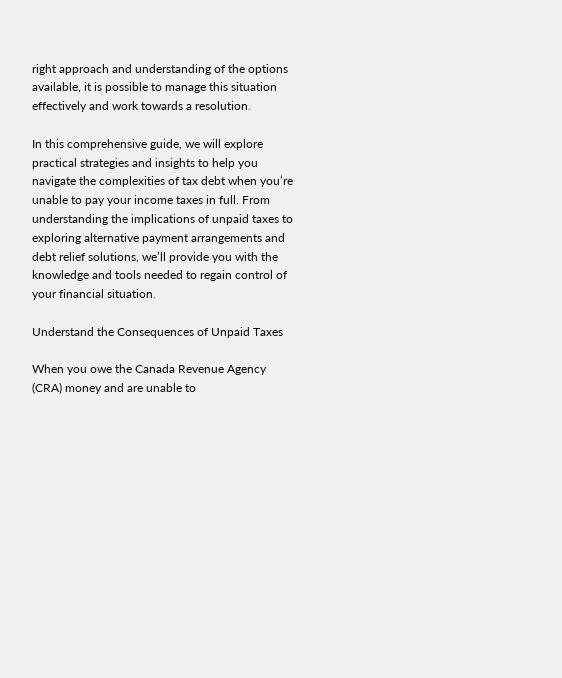right approach and understanding of the options available, it is possible to manage this situation effectively and work towards a resolution.

In this comprehensive guide, we will explore practical strategies and insights to help you navigate the complexities of tax debt when you’re unable to pay your income taxes in full. From understanding the implications of unpaid taxes to exploring alternative payment arrangements and debt relief solutions, we’ll provide you with the knowledge and tools needed to regain control of your financial situation.

Understand the Consequences of Unpaid Taxes

When you owe the Canada Revenue Agency (CRA) money and are unable to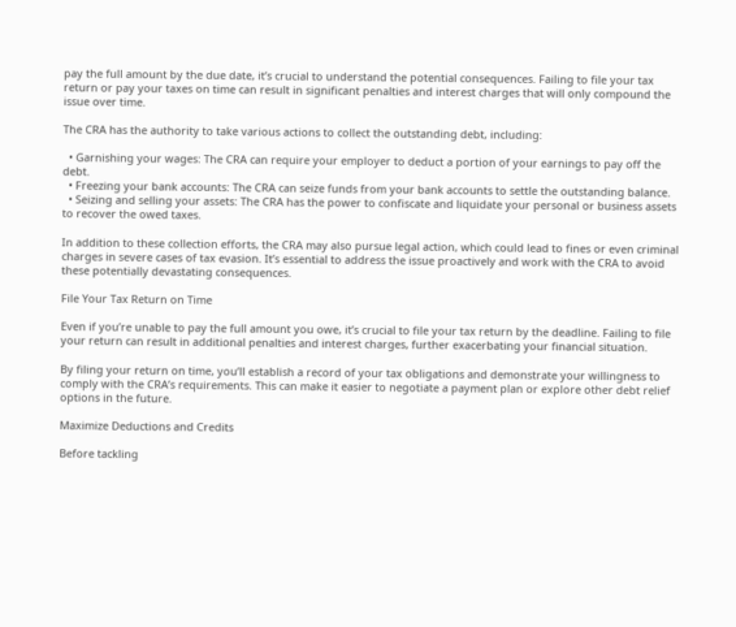pay the full amount by the due date, it’s crucial to understand the potential consequences. Failing to file your tax return or pay your taxes on time can result in significant penalties and interest charges that will only compound the issue over time.

The CRA has the authority to take various actions to collect the outstanding debt, including:

  • Garnishing your wages: The CRA can require your employer to deduct a portion of your earnings to pay off the debt.
  • Freezing your bank accounts: The CRA can seize funds from your bank accounts to settle the outstanding balance.
  • Seizing and selling your assets: The CRA has the power to confiscate and liquidate your personal or business assets to recover the owed taxes.

In addition to these collection efforts, the CRA may also pursue legal action, which could lead to fines or even criminal charges in severe cases of tax evasion. It’s essential to address the issue proactively and work with the CRA to avoid these potentially devastating consequences.

File Your Tax Return on Time

Even if you’re unable to pay the full amount you owe, it’s crucial to file your tax return by the deadline. Failing to file your return can result in additional penalties and interest charges, further exacerbating your financial situation.

By filing your return on time, you’ll establish a record of your tax obligations and demonstrate your willingness to comply with the CRA’s requirements. This can make it easier to negotiate a payment plan or explore other debt relief options in the future.

Maximize Deductions and Credits

Before tackling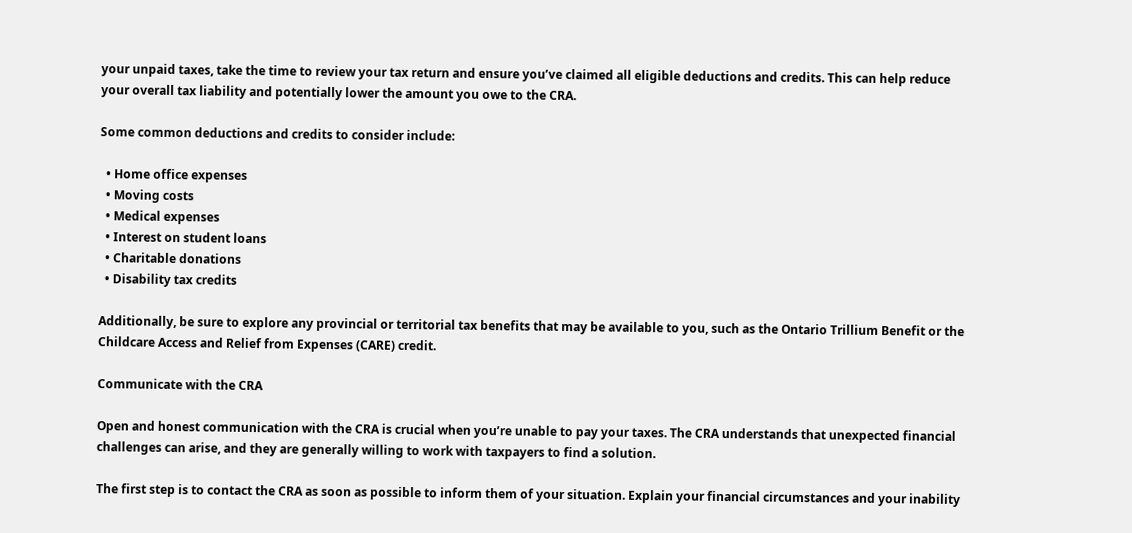your unpaid taxes, take the time to review your tax return and ensure you’ve claimed all eligible deductions and credits. This can help reduce your overall tax liability and potentially lower the amount you owe to the CRA.

Some common deductions and credits to consider include:

  • Home office expenses
  • Moving costs
  • Medical expenses
  • Interest on student loans
  • Charitable donations
  • Disability tax credits

Additionally, be sure to explore any provincial or territorial tax benefits that may be available to you, such as the Ontario Trillium Benefit or the Childcare Access and Relief from Expenses (CARE) credit.

Communicate with the CRA

Open and honest communication with the CRA is crucial when you’re unable to pay your taxes. The CRA understands that unexpected financial challenges can arise, and they are generally willing to work with taxpayers to find a solution.

The first step is to contact the CRA as soon as possible to inform them of your situation. Explain your financial circumstances and your inability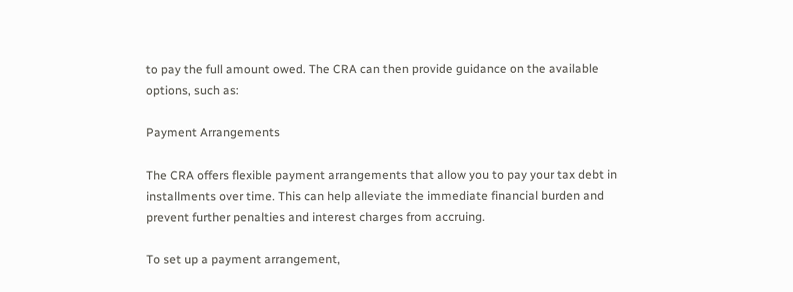to pay the full amount owed. The CRA can then provide guidance on the available options, such as:

Payment Arrangements

The CRA offers flexible payment arrangements that allow you to pay your tax debt in installments over time. This can help alleviate the immediate financial burden and prevent further penalties and interest charges from accruing.

To set up a payment arrangement,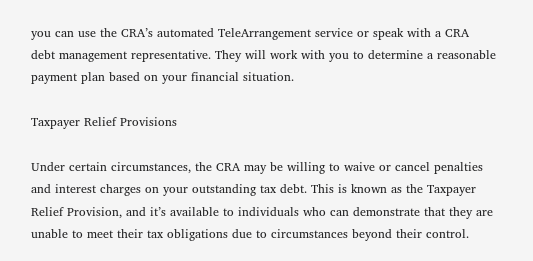you can use the CRA’s automated TeleArrangement service or speak with a CRA debt management representative. They will work with you to determine a reasonable payment plan based on your financial situation.

Taxpayer Relief Provisions

Under certain circumstances, the CRA may be willing to waive or cancel penalties and interest charges on your outstanding tax debt. This is known as the Taxpayer Relief Provision, and it’s available to individuals who can demonstrate that they are unable to meet their tax obligations due to circumstances beyond their control.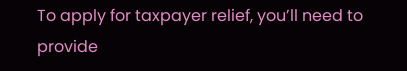To apply for taxpayer relief, you’ll need to provide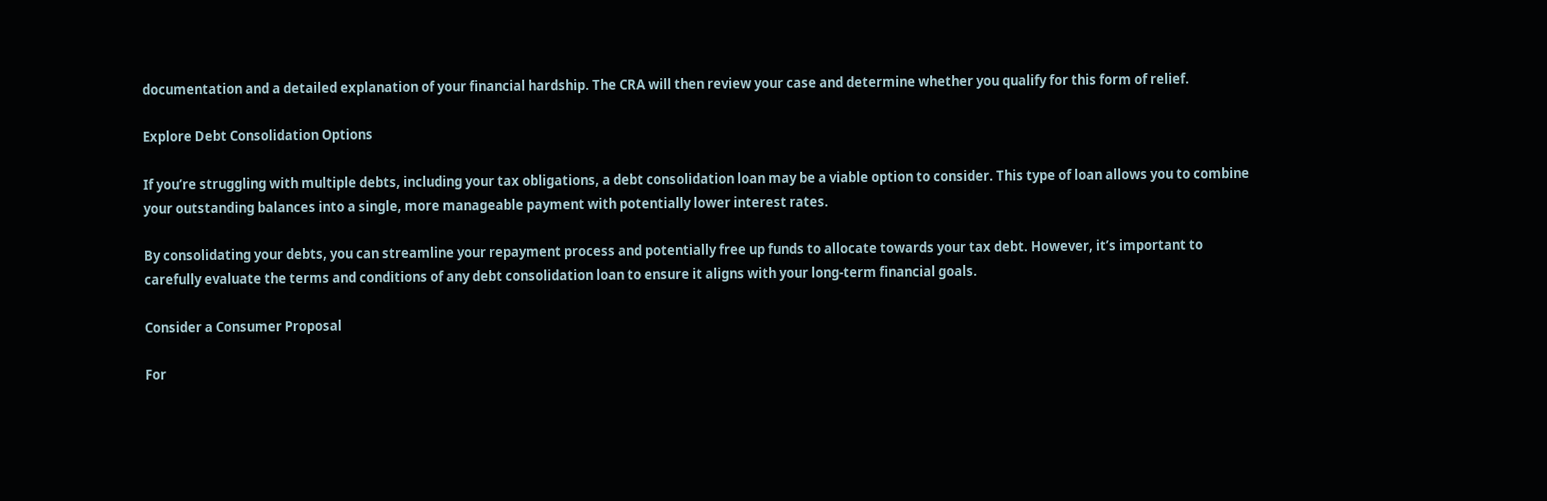documentation and a detailed explanation of your financial hardship. The CRA will then review your case and determine whether you qualify for this form of relief.

Explore Debt Consolidation Options

If you’re struggling with multiple debts, including your tax obligations, a debt consolidation loan may be a viable option to consider. This type of loan allows you to combine your outstanding balances into a single, more manageable payment with potentially lower interest rates.

By consolidating your debts, you can streamline your repayment process and potentially free up funds to allocate towards your tax debt. However, it’s important to carefully evaluate the terms and conditions of any debt consolidation loan to ensure it aligns with your long-term financial goals.

Consider a Consumer Proposal

For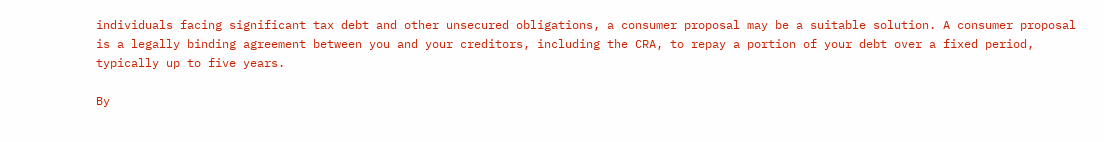individuals facing significant tax debt and other unsecured obligations, a consumer proposal may be a suitable solution. A consumer proposal is a legally binding agreement between you and your creditors, including the CRA, to repay a portion of your debt over a fixed period, typically up to five years.

By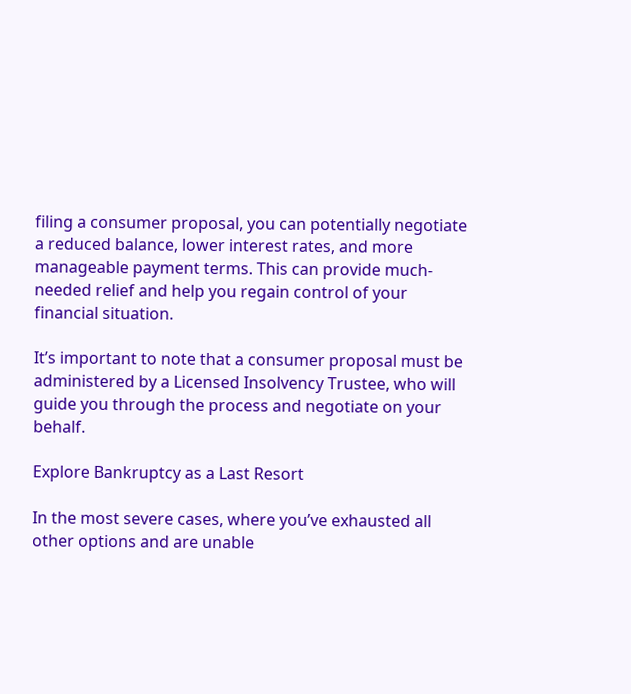filing a consumer proposal, you can potentially negotiate a reduced balance, lower interest rates, and more manageable payment terms. This can provide much-needed relief and help you regain control of your financial situation.

It’s important to note that a consumer proposal must be administered by a Licensed Insolvency Trustee, who will guide you through the process and negotiate on your behalf.

Explore Bankruptcy as a Last Resort

In the most severe cases, where you’ve exhausted all other options and are unable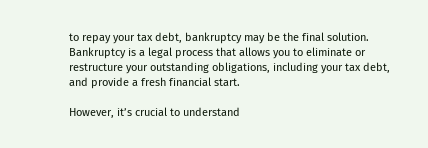to repay your tax debt, bankruptcy may be the final solution. Bankruptcy is a legal process that allows you to eliminate or restructure your outstanding obligations, including your tax debt, and provide a fresh financial start.

However, it’s crucial to understand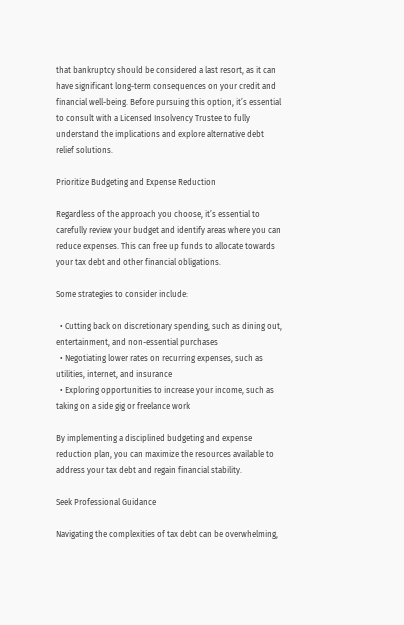that bankruptcy should be considered a last resort, as it can have significant long-term consequences on your credit and financial well-being. Before pursuing this option, it’s essential to consult with a Licensed Insolvency Trustee to fully understand the implications and explore alternative debt relief solutions.

Prioritize Budgeting and Expense Reduction

Regardless of the approach you choose, it’s essential to carefully review your budget and identify areas where you can reduce expenses. This can free up funds to allocate towards your tax debt and other financial obligations.

Some strategies to consider include:

  • Cutting back on discretionary spending, such as dining out, entertainment, and non-essential purchases
  • Negotiating lower rates on recurring expenses, such as utilities, internet, and insurance
  • Exploring opportunities to increase your income, such as taking on a side gig or freelance work

By implementing a disciplined budgeting and expense reduction plan, you can maximize the resources available to address your tax debt and regain financial stability.

Seek Professional Guidance

Navigating the complexities of tax debt can be overwhelming,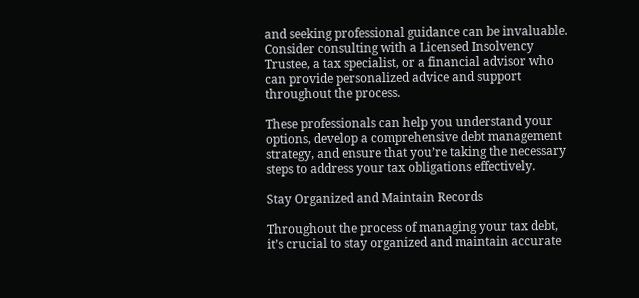and seeking professional guidance can be invaluable. Consider consulting with a Licensed Insolvency Trustee, a tax specialist, or a financial advisor who can provide personalized advice and support throughout the process.

These professionals can help you understand your options, develop a comprehensive debt management strategy, and ensure that you’re taking the necessary steps to address your tax obligations effectively.

Stay Organized and Maintain Records

Throughout the process of managing your tax debt, it’s crucial to stay organized and maintain accurate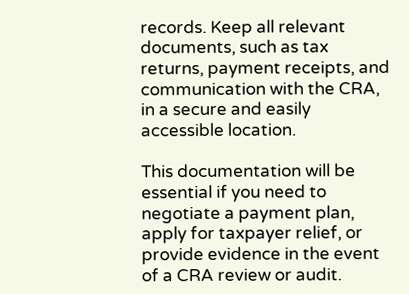records. Keep all relevant documents, such as tax returns, payment receipts, and communication with the CRA, in a secure and easily accessible location.

This documentation will be essential if you need to negotiate a payment plan, apply for taxpayer relief, or provide evidence in the event of a CRA review or audit.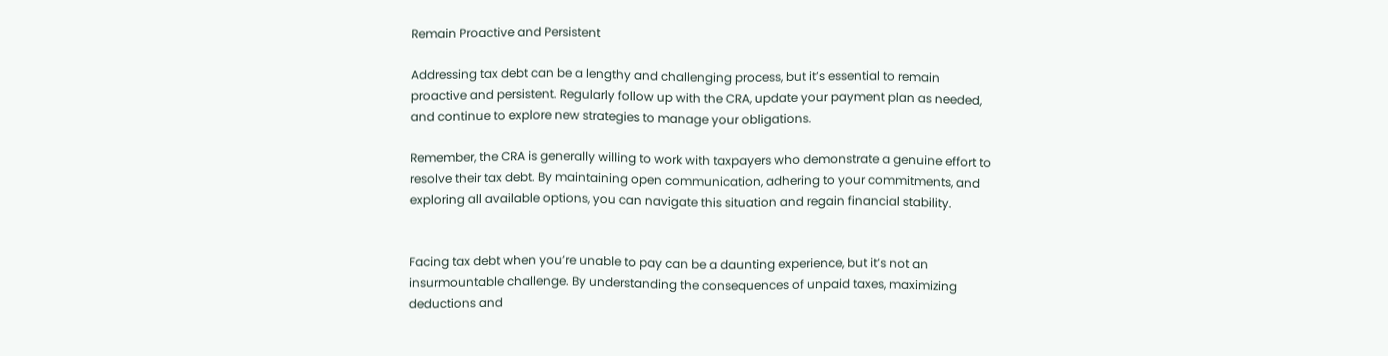Remain Proactive and Persistent

Addressing tax debt can be a lengthy and challenging process, but it’s essential to remain proactive and persistent. Regularly follow up with the CRA, update your payment plan as needed, and continue to explore new strategies to manage your obligations.

Remember, the CRA is generally willing to work with taxpayers who demonstrate a genuine effort to resolve their tax debt. By maintaining open communication, adhering to your commitments, and exploring all available options, you can navigate this situation and regain financial stability.


Facing tax debt when you’re unable to pay can be a daunting experience, but it’s not an insurmountable challenge. By understanding the consequences of unpaid taxes, maximizing deductions and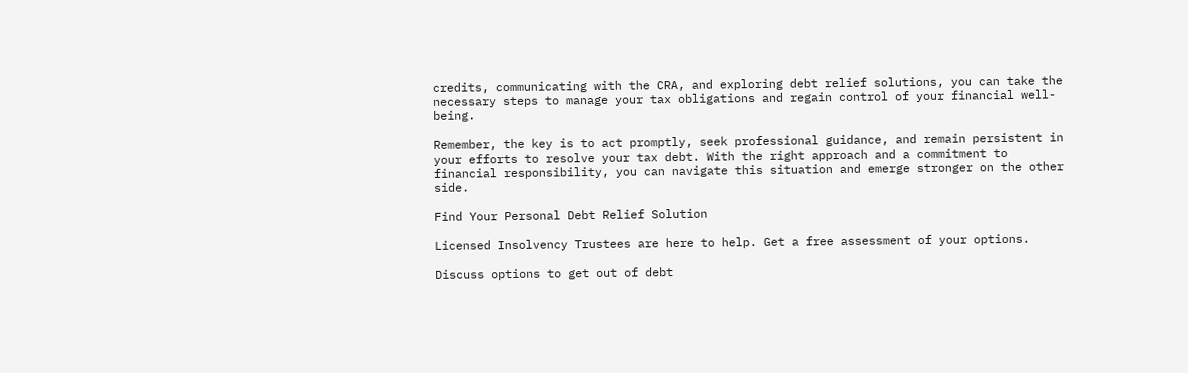credits, communicating with the CRA, and exploring debt relief solutions, you can take the necessary steps to manage your tax obligations and regain control of your financial well-being.

Remember, the key is to act promptly, seek professional guidance, and remain persistent in your efforts to resolve your tax debt. With the right approach and a commitment to financial responsibility, you can navigate this situation and emerge stronger on the other side.

Find Your Personal Debt Relief Solution

Licensed Insolvency Trustees are here to help. Get a free assessment of your options.

Discuss options to get out of debt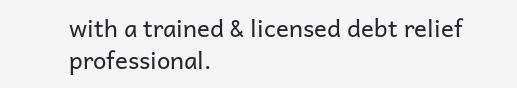with a trained & licensed debt relief professional.